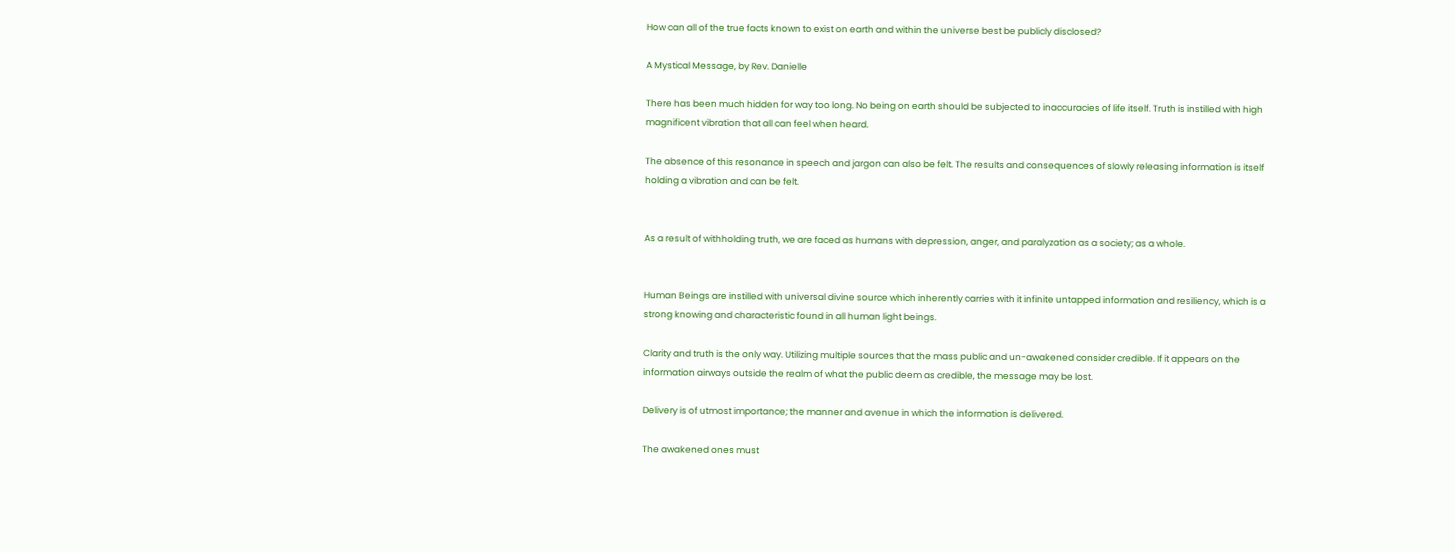How can all of the true facts known to exist on earth and within the universe best be publicly disclosed?

A Mystical Message, by Rev. Danielle

There has been much hidden for way too long. No being on earth should be subjected to inaccuracies of life itself. Truth is instilled with high magnificent vibration that all can feel when heard.

The absence of this resonance in speech and jargon can also be felt. The results and consequences of slowly releasing information is itself holding a vibration and can be felt.


As a result of withholding truth, we are faced as humans with depression, anger, and paralyzation as a society; as a whole.


Human Beings are instilled with universal divine source which inherently carries with it infinite untapped information and resiliency, which is a strong knowing and characteristic found in all human light beings.

Clarity and truth is the only way. Utilizing multiple sources that the mass public and un-awakened consider credible. If it appears on the information airways outside the realm of what the public deem as credible, the message may be lost.

Delivery is of utmost importance; the manner and avenue in which the information is delivered.

The awakened ones must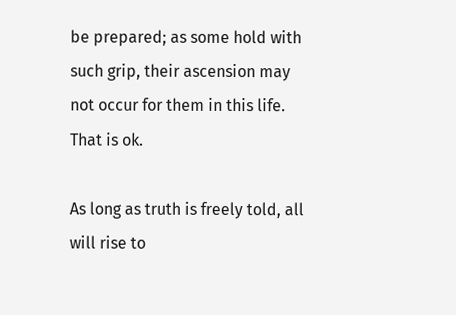be prepared; as some hold with such grip, their ascension may not occur for them in this life. That is ok.

As long as truth is freely told, all will rise to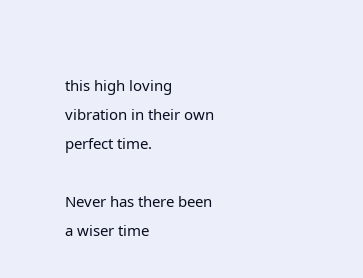this high loving vibration in their own perfect time.

Never has there been a wiser time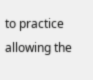to practice allowing the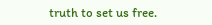truth to set us free.